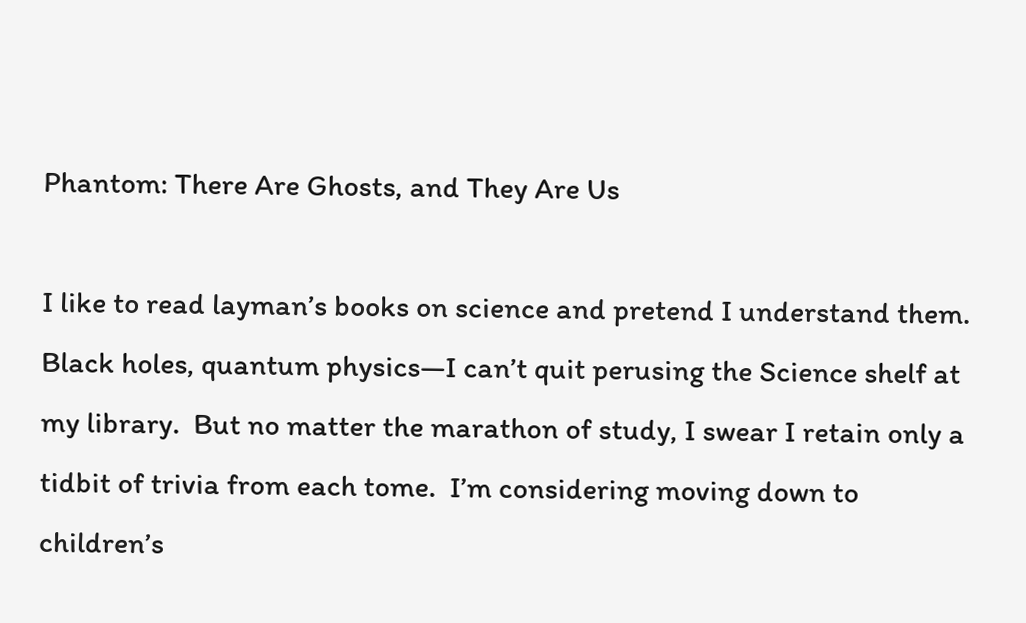Phantom: There Are Ghosts, and They Are Us

I like to read layman’s books on science and pretend I understand them.  Black holes, quantum physics—I can’t quit perusing the Science shelf at my library.  But no matter the marathon of study, I swear I retain only a tidbit of trivia from each tome.  I’m considering moving down to children’s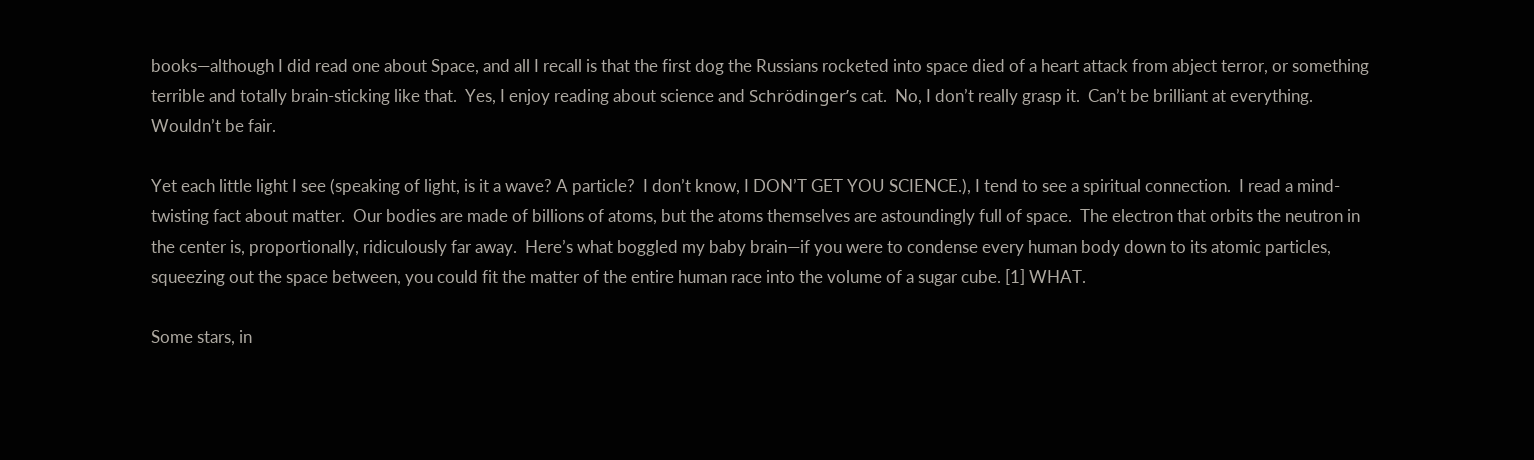books—although I did read one about Space, and all I recall is that the first dog the Russians rocketed into space died of a heart attack from abject terror, or something terrible and totally brain-sticking like that.  Yes, I enjoy reading about science and Schrödinger’s cat.  No, I don’t really grasp it.  Can’t be brilliant at everything.  Wouldn’t be fair.

Yet each little light I see (speaking of light, is it a wave? A particle?  I don’t know, I DON’T GET YOU SCIENCE.), I tend to see a spiritual connection.  I read a mind-twisting fact about matter.  Our bodies are made of billions of atoms, but the atoms themselves are astoundingly full of space.  The electron that orbits the neutron in the center is, proportionally, ridiculously far away.  Here’s what boggled my baby brain—if you were to condense every human body down to its atomic particles, squeezing out the space between, you could fit the matter of the entire human race into the volume of a sugar cube. [1] WHAT.

Some stars, in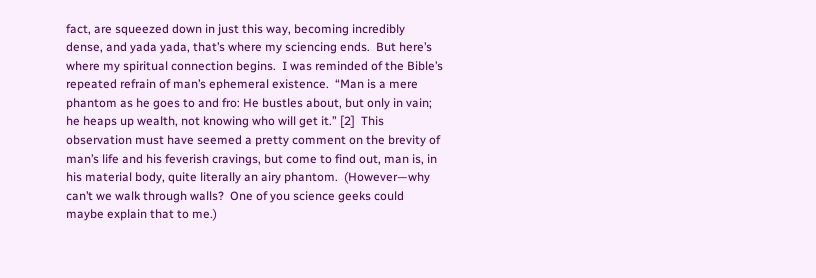fact, are squeezed down in just this way, becoming incredibly dense, and yada yada, that’s where my sciencing ends.  But here’s where my spiritual connection begins.  I was reminded of the Bible’s repeated refrain of man’s ephemeral existence.  “Man is a mere phantom as he goes to and fro: He bustles about, but only in vain; he heaps up wealth, not knowing who will get it.” [2]  This observation must have seemed a pretty comment on the brevity of man’s life and his feverish cravings, but come to find out, man is, in his material body, quite literally an airy phantom.  (However—why can’t we walk through walls?  One of you science geeks could maybe explain that to me.)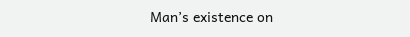Man’s existence on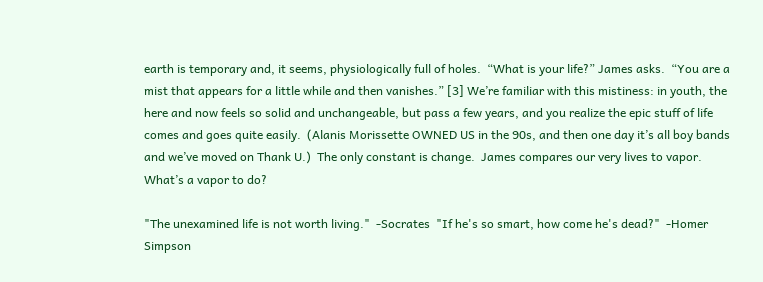earth is temporary and, it seems, physiologically full of holes.  “What is your life?” James asks.  “You are a mist that appears for a little while and then vanishes.” [3] We’re familiar with this mistiness: in youth, the here and now feels so solid and unchangeable, but pass a few years, and you realize the epic stuff of life comes and goes quite easily.  (Alanis Morissette OWNED US in the 90s, and then one day it’s all boy bands and we’ve moved on Thank U.)  The only constant is change.  James compares our very lives to vapor.  What’s a vapor to do?

"The unexamined life is not worth living."  -Socrates  "If he's so smart, how come he's dead?"  -Homer Simpson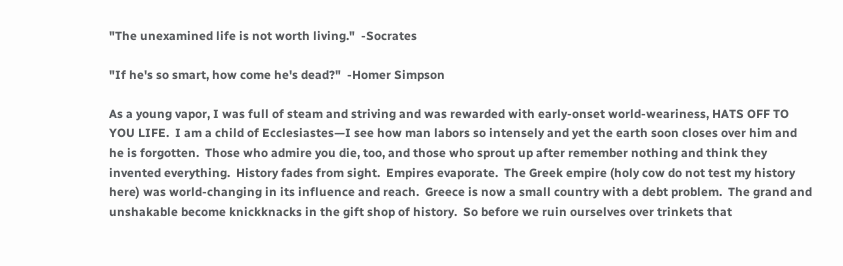"The unexamined life is not worth living."  -Socrates

"If he's so smart, how come he's dead?"  -Homer Simpson

As a young vapor, I was full of steam and striving and was rewarded with early-onset world-weariness, HATS OFF TO YOU LIFE.  I am a child of Ecclesiastes—I see how man labors so intensely and yet the earth soon closes over him and he is forgotten.  Those who admire you die, too, and those who sprout up after remember nothing and think they invented everything.  History fades from sight.  Empires evaporate.  The Greek empire (holy cow do not test my history here) was world-changing in its influence and reach.  Greece is now a small country with a debt problem.  The grand and unshakable become knickknacks in the gift shop of history.  So before we ruin ourselves over trinkets that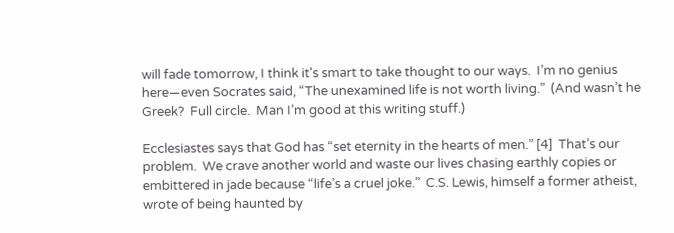will fade tomorrow, I think it's smart to take thought to our ways.  I’m no genius here—even Socrates said, “The unexamined life is not worth living.”  (And wasn’t he Greek?  Full circle.  Man I’m good at this writing stuff.)

Ecclesiastes says that God has “set eternity in the hearts of men.” [4]  That’s our problem.  We crave another world and waste our lives chasing earthly copies or embittered in jade because “life’s a cruel joke.”  C.S. Lewis, himself a former atheist, wrote of being haunted by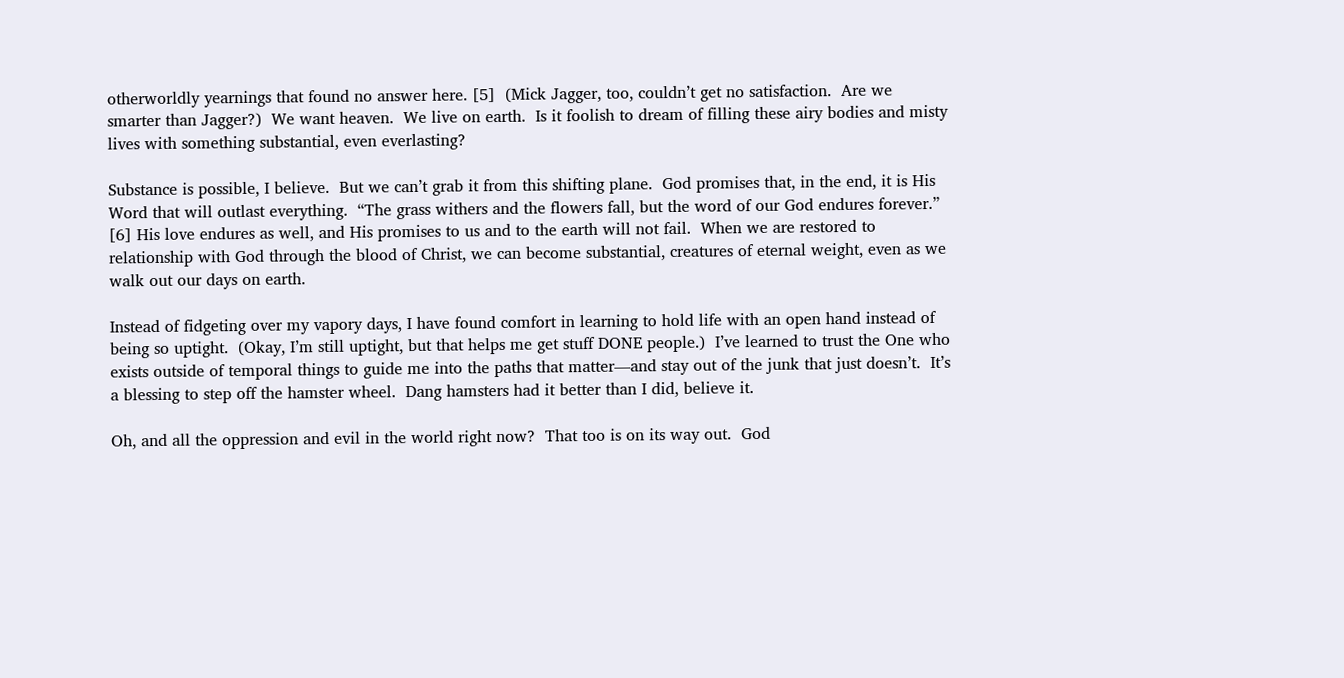otherworldly yearnings that found no answer here. [5]  (Mick Jagger, too, couldn’t get no satisfaction.  Are we smarter than Jagger?)  We want heaven.  We live on earth.  Is it foolish to dream of filling these airy bodies and misty lives with something substantial, even everlasting?

Substance is possible, I believe.  But we can’t grab it from this shifting plane.  God promises that, in the end, it is His Word that will outlast everything.  “The grass withers and the flowers fall, but the word of our God endures forever.” [6] His love endures as well, and His promises to us and to the earth will not fail.  When we are restored to relationship with God through the blood of Christ, we can become substantial, creatures of eternal weight, even as we walk out our days on earth.

Instead of fidgeting over my vapory days, I have found comfort in learning to hold life with an open hand instead of being so uptight.  (Okay, I’m still uptight, but that helps me get stuff DONE people.)  I’ve learned to trust the One who exists outside of temporal things to guide me into the paths that matter—and stay out of the junk that just doesn’t.  It’s a blessing to step off the hamster wheel.  Dang hamsters had it better than I did, believe it.

Oh, and all the oppression and evil in the world right now?  That too is on its way out.  God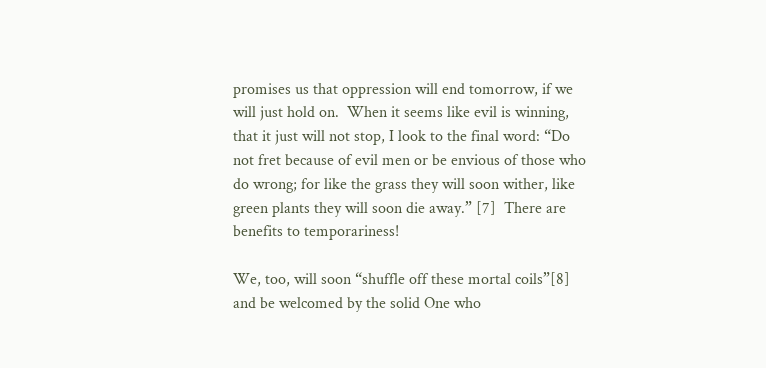promises us that oppression will end tomorrow, if we will just hold on.  When it seems like evil is winning, that it just will not stop, I look to the final word: “Do not fret because of evil men or be envious of those who do wrong; for like the grass they will soon wither, like green plants they will soon die away.” [7]  There are benefits to temporariness!

We, too, will soon “shuffle off these mortal coils”[8] and be welcomed by the solid One who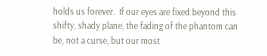holds us forever.  If our eyes are fixed beyond this shifty, shady plane, the fading of the phantom can be, not a curse, but our most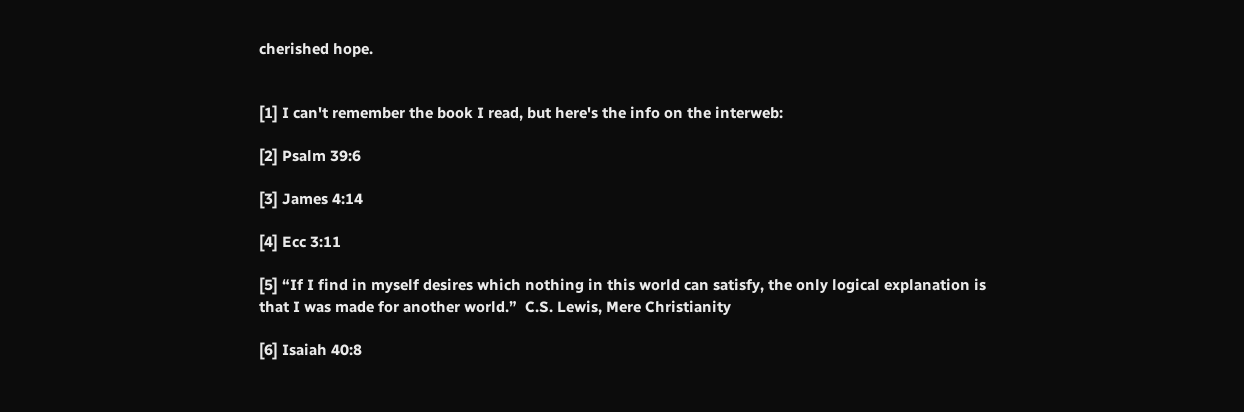cherished hope.


[1] I can't remember the book I read, but here's the info on the interweb:

[2] Psalm 39:6

[3] James 4:14

[4] Ecc 3:11

[5] “If I find in myself desires which nothing in this world can satisfy, the only logical explanation is that I was made for another world.”  C.S. Lewis, Mere Christianity

[6] Isaiah 40:8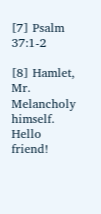[7] Psalm 37:1-2

[8] Hamlet, Mr. Melancholy himself.  Hello friend!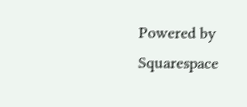Powered by Squarespace